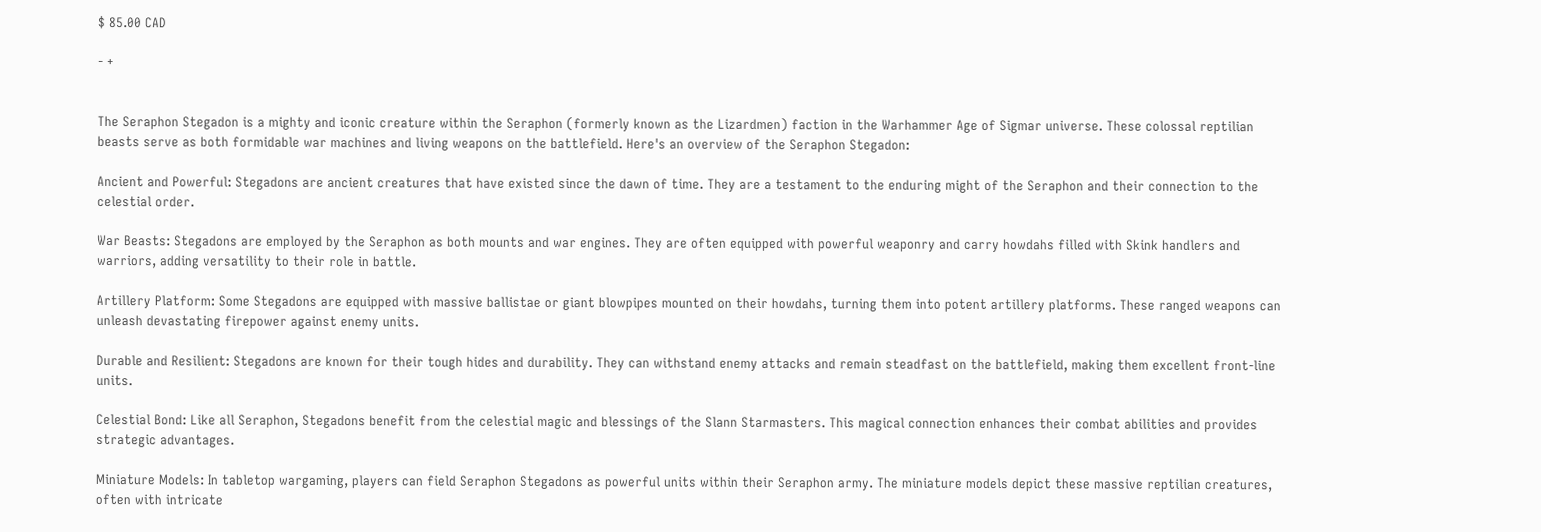$ 85.00 CAD

- +


The Seraphon Stegadon is a mighty and iconic creature within the Seraphon (formerly known as the Lizardmen) faction in the Warhammer Age of Sigmar universe. These colossal reptilian beasts serve as both formidable war machines and living weapons on the battlefield. Here's an overview of the Seraphon Stegadon:

Ancient and Powerful: Stegadons are ancient creatures that have existed since the dawn of time. They are a testament to the enduring might of the Seraphon and their connection to the celestial order.

War Beasts: Stegadons are employed by the Seraphon as both mounts and war engines. They are often equipped with powerful weaponry and carry howdahs filled with Skink handlers and warriors, adding versatility to their role in battle.

Artillery Platform: Some Stegadons are equipped with massive ballistae or giant blowpipes mounted on their howdahs, turning them into potent artillery platforms. These ranged weapons can unleash devastating firepower against enemy units.

Durable and Resilient: Stegadons are known for their tough hides and durability. They can withstand enemy attacks and remain steadfast on the battlefield, making them excellent front-line units.

Celestial Bond: Like all Seraphon, Stegadons benefit from the celestial magic and blessings of the Slann Starmasters. This magical connection enhances their combat abilities and provides strategic advantages.

Miniature Models: In tabletop wargaming, players can field Seraphon Stegadons as powerful units within their Seraphon army. The miniature models depict these massive reptilian creatures, often with intricate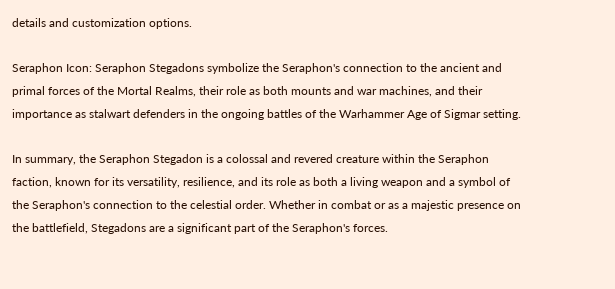details and customization options.

Seraphon Icon: Seraphon Stegadons symbolize the Seraphon's connection to the ancient and primal forces of the Mortal Realms, their role as both mounts and war machines, and their importance as stalwart defenders in the ongoing battles of the Warhammer Age of Sigmar setting.

In summary, the Seraphon Stegadon is a colossal and revered creature within the Seraphon faction, known for its versatility, resilience, and its role as both a living weapon and a symbol of the Seraphon's connection to the celestial order. Whether in combat or as a majestic presence on the battlefield, Stegadons are a significant part of the Seraphon's forces.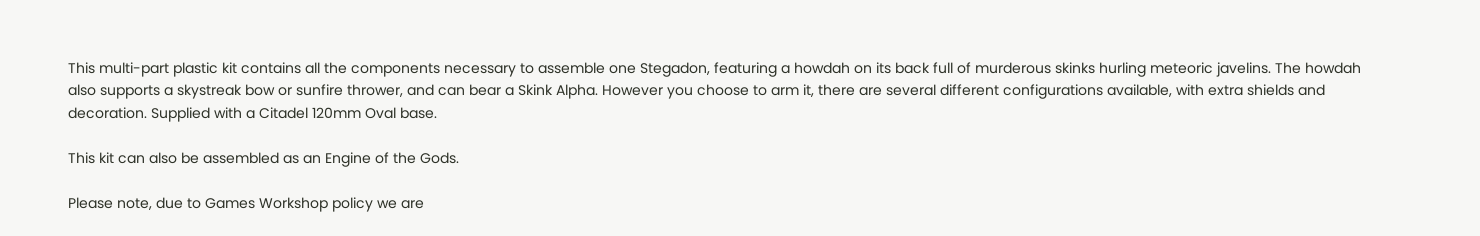This multi-part plastic kit contains all the components necessary to assemble one Stegadon, featuring a howdah on its back full of murderous skinks hurling meteoric javelins. The howdah also supports a skystreak bow or sunfire thrower, and can bear a Skink Alpha. However you choose to arm it, there are several different configurations available, with extra shields and decoration. Supplied with a Citadel 120mm Oval base.

This kit can also be assembled as an Engine of the Gods.

Please note, due to Games Workshop policy we are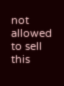not allowed to sell this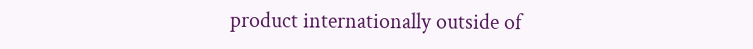product internationally outside of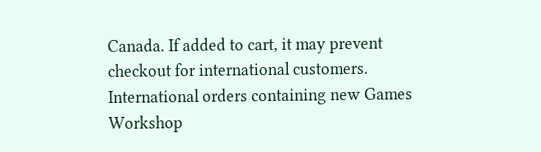Canada. If added to cart, it may prevent checkout for international customers. International orders containing new Games Workshop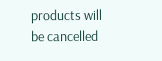products will be cancelled